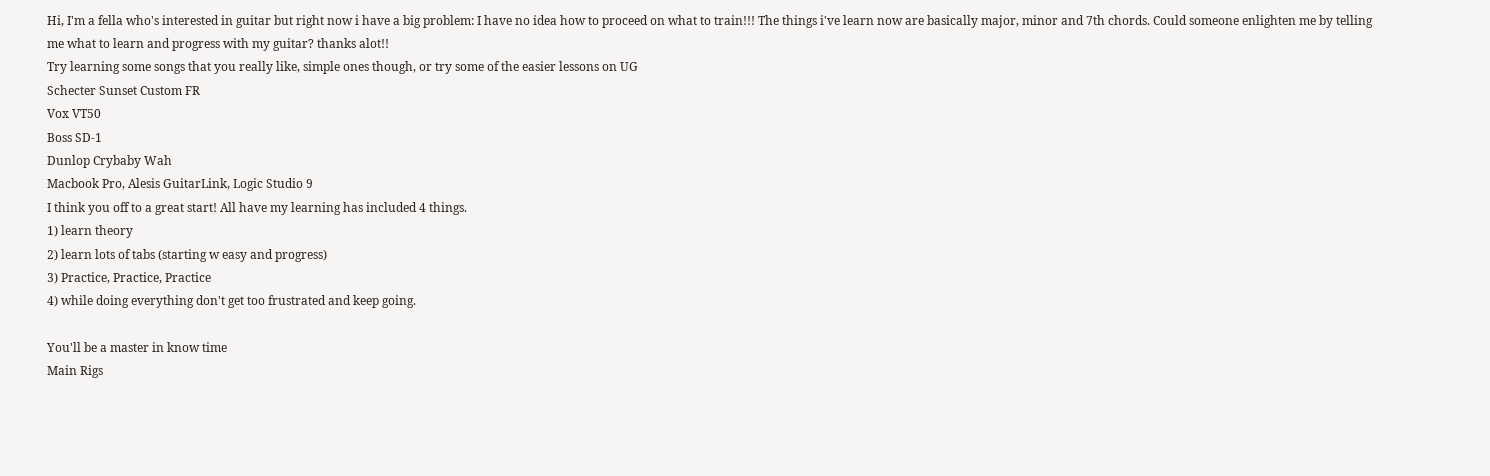Hi, I'm a fella who's interested in guitar but right now i have a big problem: I have no idea how to proceed on what to train!!! The things i've learn now are basically major, minor and 7th chords. Could someone enlighten me by telling me what to learn and progress with my guitar? thanks alot!!
Try learning some songs that you really like, simple ones though, or try some of the easier lessons on UG
Schecter Sunset Custom FR
Vox VT50
Boss SD-1
Dunlop Crybaby Wah
Macbook Pro, Alesis GuitarLink, Logic Studio 9
I think you off to a great start! All have my learning has included 4 things.
1) learn theory
2) learn lots of tabs (starting w easy and progress)
3) Practice, Practice, Practice
4) while doing everything don't get too frustrated and keep going.

You'll be a master in know time
Main Rigs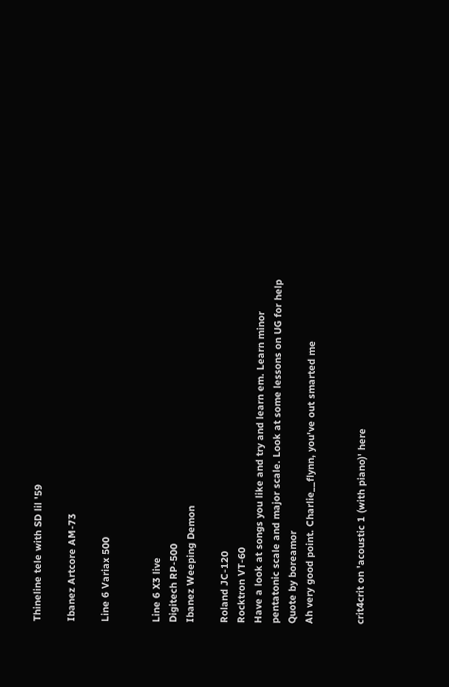Thineline tele with SD lil '59

Ibanez Artcore AM-73

Line 6 Variax 500


Line 6 X3 live
Digitech RP-500
Ibanez Weeping Demon

Roland JC-120
Rocktron VT-60
Have a look at songs you like and try and learn em. Learn minor pentatonic scale and major scale. Look at some lessons on UG for help
Quote by boreamor
Ah very good point. Charlie__flynn, you've out smarted me


crit4crit on 'acoustic 1 (with piano)' here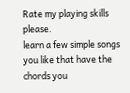Rate my playing skills please.
learn a few simple songs you like that have the chords you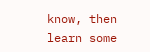know, then learn some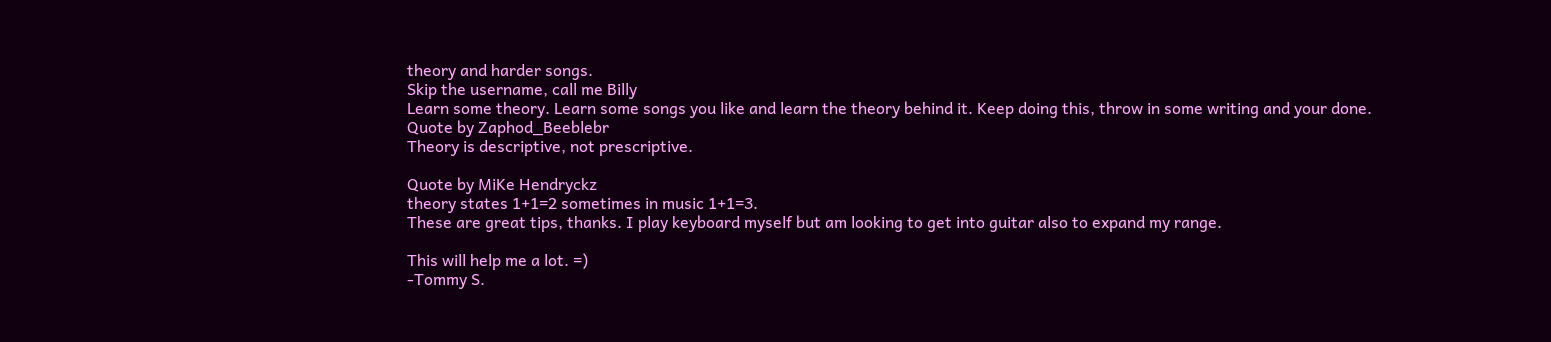theory and harder songs.
Skip the username, call me Billy
Learn some theory. Learn some songs you like and learn the theory behind it. Keep doing this, throw in some writing and your done.
Quote by Zaphod_Beeblebr
Theory is descriptive, not prescriptive.

Quote by MiKe Hendryckz
theory states 1+1=2 sometimes in music 1+1=3.
These are great tips, thanks. I play keyboard myself but am looking to get into guitar also to expand my range.

This will help me a lot. =)
-Tommy S.